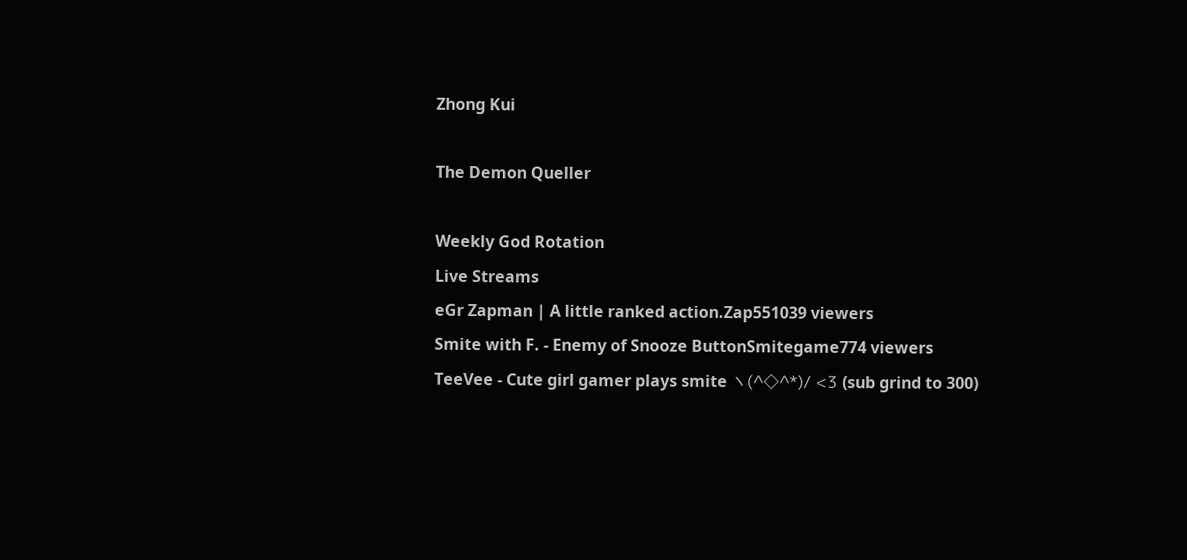Zhong Kui

The Demon Queller

Weekly God Rotation
Live Streams
eGr Zapman | A little ranked action.Zap551039 viewers
Smite with F. - Enemy of Snooze ButtonSmitegame774 viewers
TeeVee - Cute girl gamer plays smite ヽ(^◇^*)/ <3 (sub grind to 300)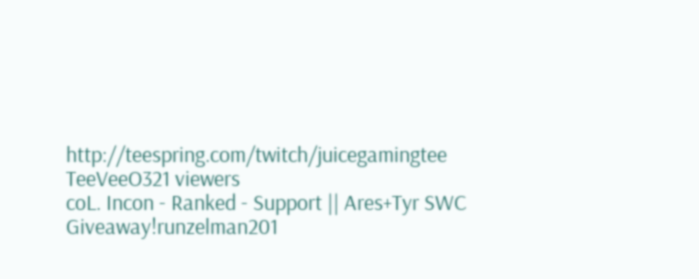http://teespring.com/twitch/juicegamingtee TeeVeeO321 viewers
coL. Incon - Ranked - Support || Ares+Tyr SWC Giveaway!runzelman201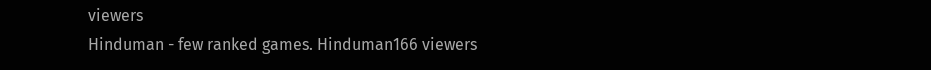viewers
Hinduman - few ranked games. Hinduman166 viewers